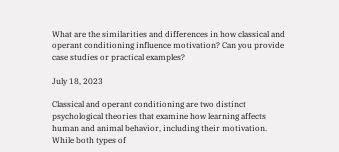What are the similarities and differences in how classical and operant conditioning influence motivation? Can you provide case studies or practical examples?

July 18, 2023

Classical and operant conditioning are two distinct psychological theories that examine how learning affects human and animal behavior, including their motivation. While both types of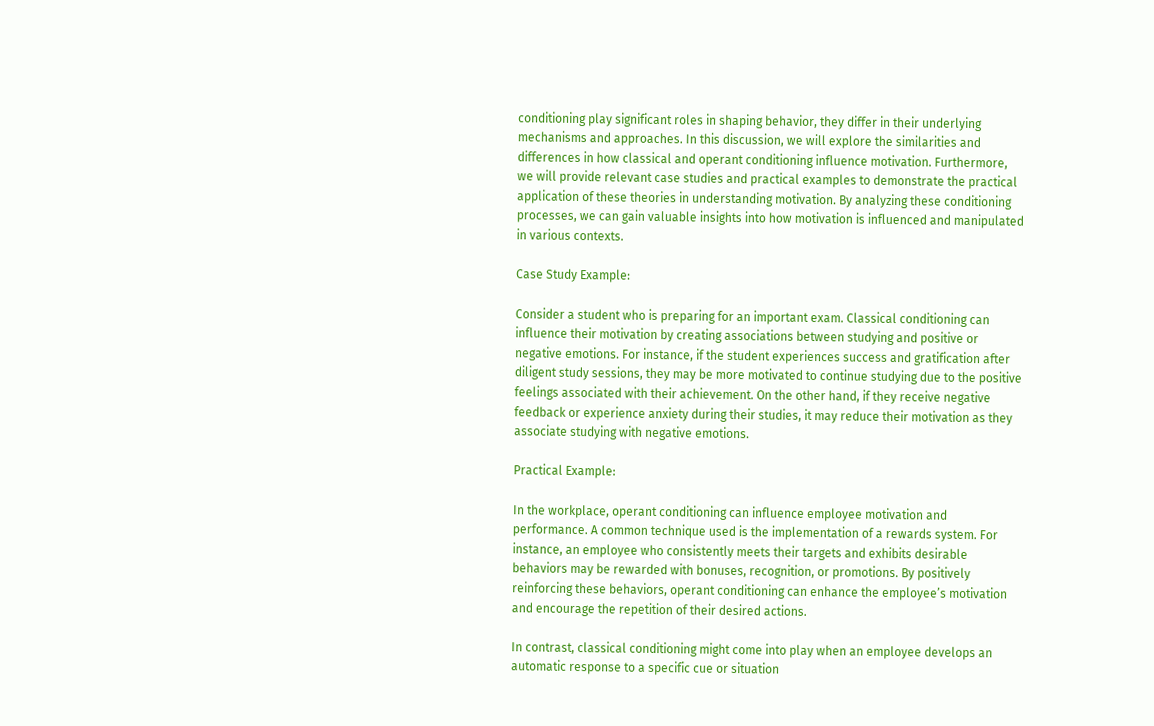conditioning play significant roles in shaping behavior, they differ in their underlying mechanisms and approaches. In this discussion, we will explore the similarities and differences in how classical and operant conditioning influence motivation. Furthermore, we will provide relevant case studies and practical examples to demonstrate the practical application of these theories in understanding motivation. By analyzing these conditioning processes, we can gain valuable insights into how motivation is influenced and manipulated in various contexts.

Case Study Example:

Consider a student who is preparing for an important exam. Classical conditioning can influence their motivation by creating associations between studying and positive or negative emotions. For instance, if the student experiences success and gratification after diligent study sessions, they may be more motivated to continue studying due to the positive feelings associated with their achievement. On the other hand, if they receive negative feedback or experience anxiety during their studies, it may reduce their motivation as they associate studying with negative emotions.

Practical Example:

In the workplace, operant conditioning can influence employee motivation and performance. A common technique used is the implementation of a rewards system. For instance, an employee who consistently meets their targets and exhibits desirable behaviors may be rewarded with bonuses, recognition, or promotions. By positively reinforcing these behaviors, operant conditioning can enhance the employee’s motivation and encourage the repetition of their desired actions.

In contrast, classical conditioning might come into play when an employee develops an automatic response to a specific cue or situation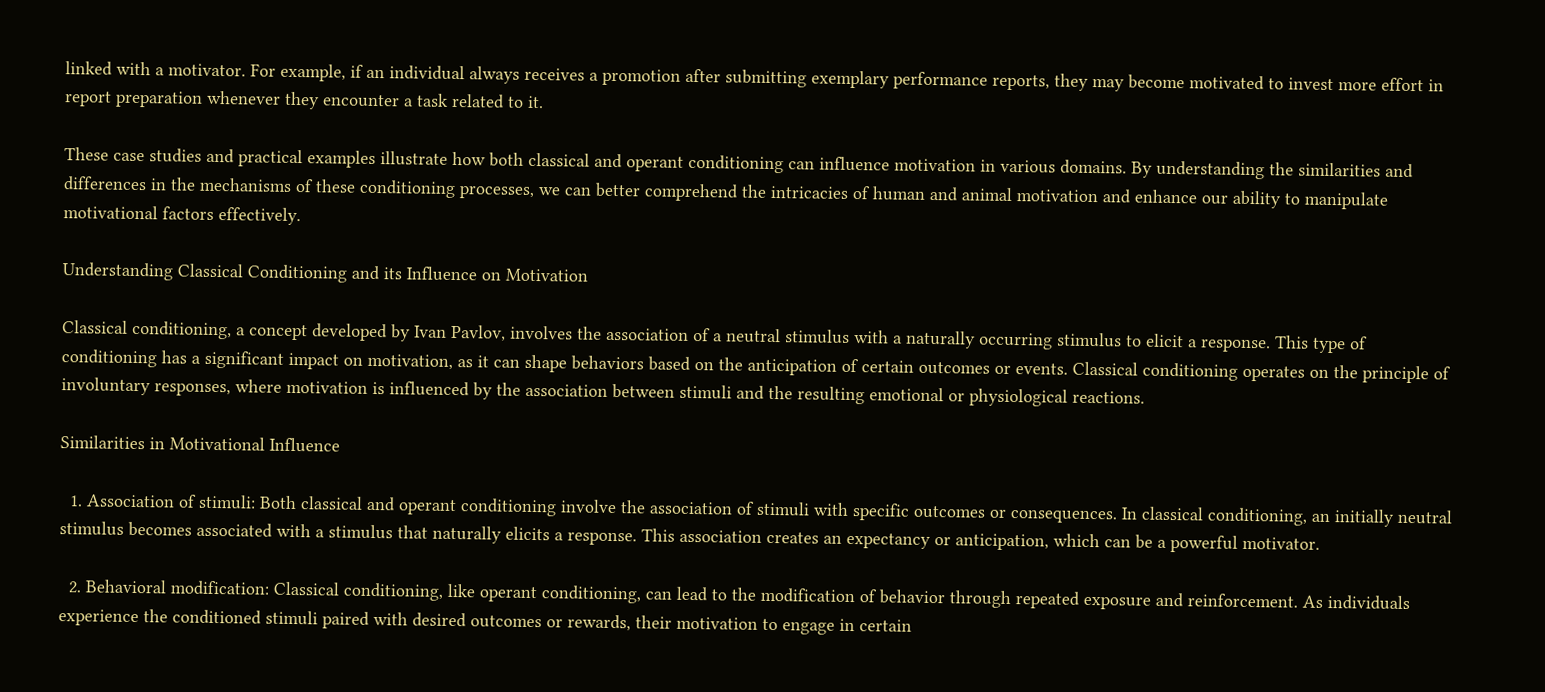linked with a motivator. For example, if an individual always receives a promotion after submitting exemplary performance reports, they may become motivated to invest more effort in report preparation whenever they encounter a task related to it.

These case studies and practical examples illustrate how both classical and operant conditioning can influence motivation in various domains. By understanding the similarities and differences in the mechanisms of these conditioning processes, we can better comprehend the intricacies of human and animal motivation and enhance our ability to manipulate motivational factors effectively.

Understanding Classical Conditioning and its Influence on Motivation

Classical conditioning, a concept developed by Ivan Pavlov, involves the association of a neutral stimulus with a naturally occurring stimulus to elicit a response. This type of conditioning has a significant impact on motivation, as it can shape behaviors based on the anticipation of certain outcomes or events. Classical conditioning operates on the principle of involuntary responses, where motivation is influenced by the association between stimuli and the resulting emotional or physiological reactions.

Similarities in Motivational Influence

  1. Association of stimuli: Both classical and operant conditioning involve the association of stimuli with specific outcomes or consequences. In classical conditioning, an initially neutral stimulus becomes associated with a stimulus that naturally elicits a response. This association creates an expectancy or anticipation, which can be a powerful motivator.

  2. Behavioral modification: Classical conditioning, like operant conditioning, can lead to the modification of behavior through repeated exposure and reinforcement. As individuals experience the conditioned stimuli paired with desired outcomes or rewards, their motivation to engage in certain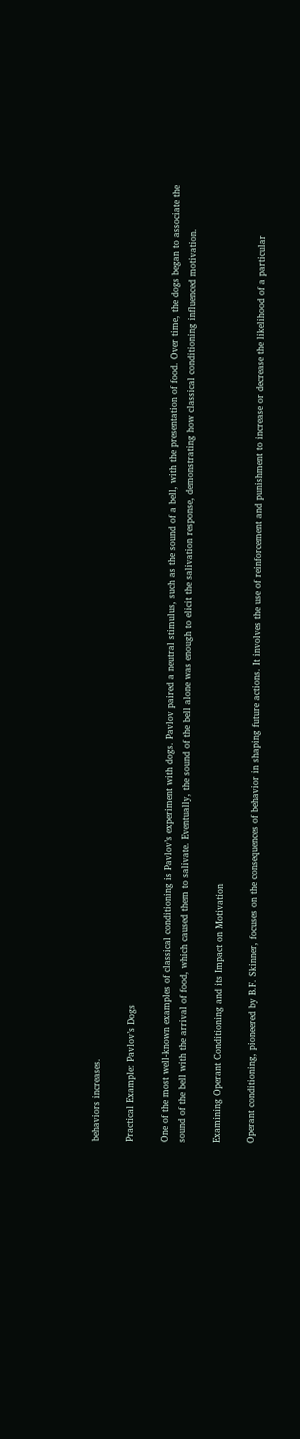behaviors increases.

Practical Example: Pavlov’s Dogs

One of the most well-known examples of classical conditioning is Pavlov’s experiment with dogs. Pavlov paired a neutral stimulus, such as the sound of a bell, with the presentation of food. Over time, the dogs began to associate the sound of the bell with the arrival of food, which caused them to salivate. Eventually, the sound of the bell alone was enough to elicit the salivation response, demonstrating how classical conditioning influenced motivation.

Examining Operant Conditioning and its Impact on Motivation

Operant conditioning, pioneered by B.F. Skinner, focuses on the consequences of behavior in shaping future actions. It involves the use of reinforcement and punishment to increase or decrease the likelihood of a particular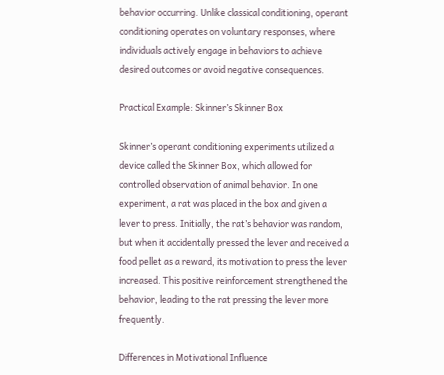behavior occurring. Unlike classical conditioning, operant conditioning operates on voluntary responses, where individuals actively engage in behaviors to achieve desired outcomes or avoid negative consequences.

Practical Example: Skinner’s Skinner Box

Skinner’s operant conditioning experiments utilized a device called the Skinner Box, which allowed for controlled observation of animal behavior. In one experiment, a rat was placed in the box and given a lever to press. Initially, the rat’s behavior was random, but when it accidentally pressed the lever and received a food pellet as a reward, its motivation to press the lever increased. This positive reinforcement strengthened the behavior, leading to the rat pressing the lever more frequently.

Differences in Motivational Influence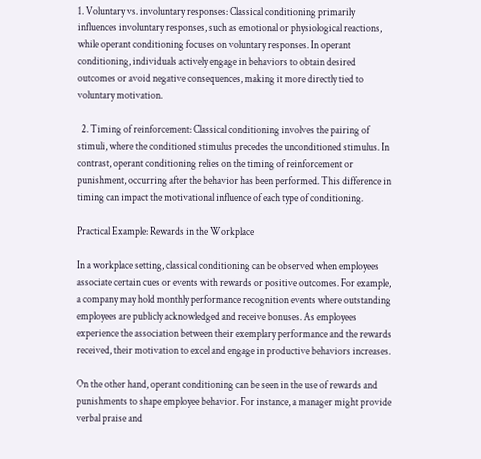1. Voluntary vs. involuntary responses: Classical conditioning primarily influences involuntary responses, such as emotional or physiological reactions, while operant conditioning focuses on voluntary responses. In operant conditioning, individuals actively engage in behaviors to obtain desired outcomes or avoid negative consequences, making it more directly tied to voluntary motivation.

  2. Timing of reinforcement: Classical conditioning involves the pairing of stimuli, where the conditioned stimulus precedes the unconditioned stimulus. In contrast, operant conditioning relies on the timing of reinforcement or punishment, occurring after the behavior has been performed. This difference in timing can impact the motivational influence of each type of conditioning.

Practical Example: Rewards in the Workplace

In a workplace setting, classical conditioning can be observed when employees associate certain cues or events with rewards or positive outcomes. For example, a company may hold monthly performance recognition events where outstanding employees are publicly acknowledged and receive bonuses. As employees experience the association between their exemplary performance and the rewards received, their motivation to excel and engage in productive behaviors increases.

On the other hand, operant conditioning can be seen in the use of rewards and punishments to shape employee behavior. For instance, a manager might provide verbal praise and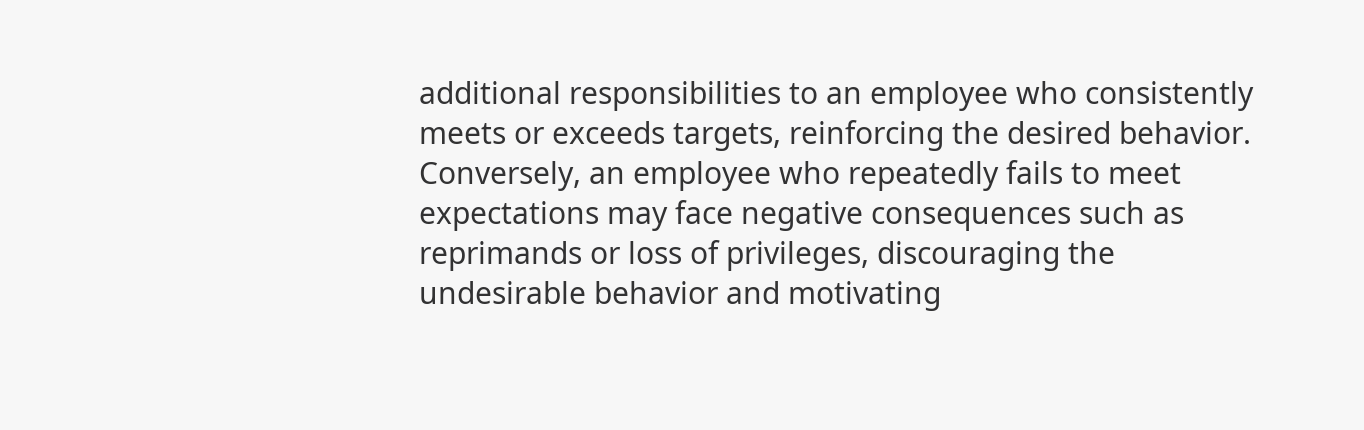additional responsibilities to an employee who consistently meets or exceeds targets, reinforcing the desired behavior. Conversely, an employee who repeatedly fails to meet expectations may face negative consequences such as reprimands or loss of privileges, discouraging the undesirable behavior and motivating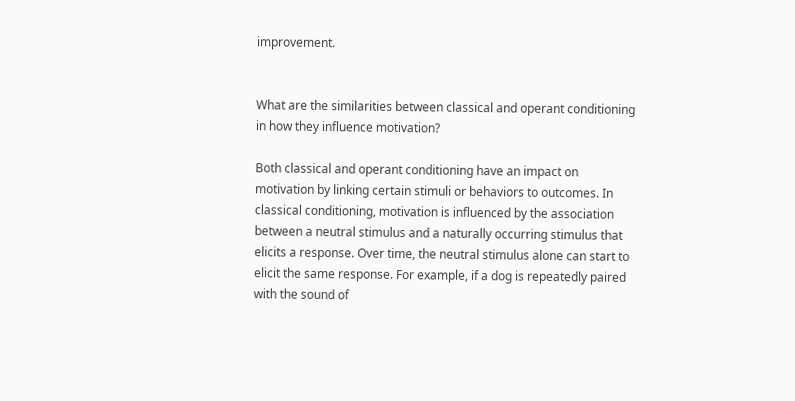improvement.


What are the similarities between classical and operant conditioning in how they influence motivation?

Both classical and operant conditioning have an impact on motivation by linking certain stimuli or behaviors to outcomes. In classical conditioning, motivation is influenced by the association between a neutral stimulus and a naturally occurring stimulus that elicits a response. Over time, the neutral stimulus alone can start to elicit the same response. For example, if a dog is repeatedly paired with the sound of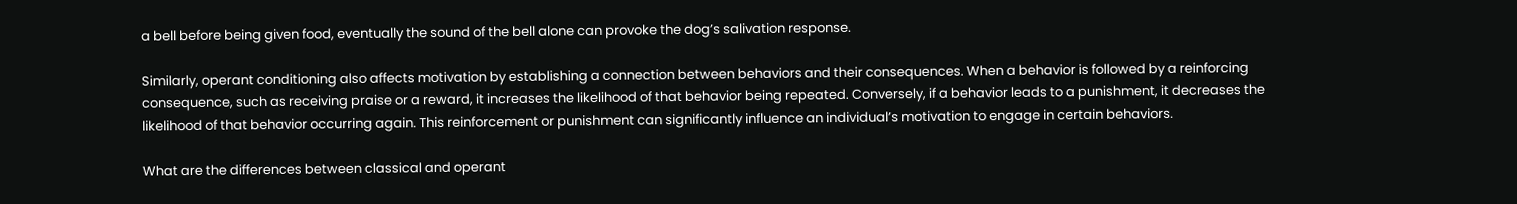a bell before being given food, eventually the sound of the bell alone can provoke the dog’s salivation response.

Similarly, operant conditioning also affects motivation by establishing a connection between behaviors and their consequences. When a behavior is followed by a reinforcing consequence, such as receiving praise or a reward, it increases the likelihood of that behavior being repeated. Conversely, if a behavior leads to a punishment, it decreases the likelihood of that behavior occurring again. This reinforcement or punishment can significantly influence an individual’s motivation to engage in certain behaviors.

What are the differences between classical and operant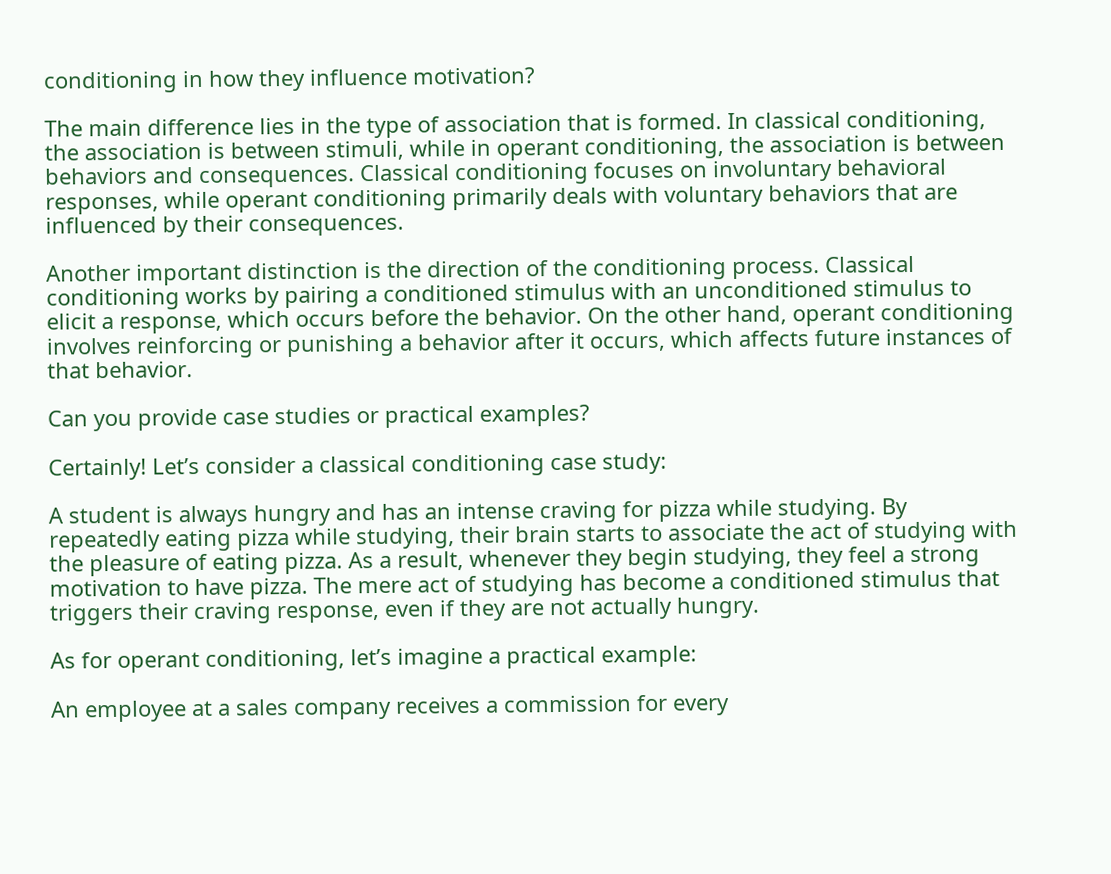conditioning in how they influence motivation?

The main difference lies in the type of association that is formed. In classical conditioning, the association is between stimuli, while in operant conditioning, the association is between behaviors and consequences. Classical conditioning focuses on involuntary behavioral responses, while operant conditioning primarily deals with voluntary behaviors that are influenced by their consequences.

Another important distinction is the direction of the conditioning process. Classical conditioning works by pairing a conditioned stimulus with an unconditioned stimulus to elicit a response, which occurs before the behavior. On the other hand, operant conditioning involves reinforcing or punishing a behavior after it occurs, which affects future instances of that behavior.

Can you provide case studies or practical examples?

Certainly! Let’s consider a classical conditioning case study:

A student is always hungry and has an intense craving for pizza while studying. By repeatedly eating pizza while studying, their brain starts to associate the act of studying with the pleasure of eating pizza. As a result, whenever they begin studying, they feel a strong motivation to have pizza. The mere act of studying has become a conditioned stimulus that triggers their craving response, even if they are not actually hungry.

As for operant conditioning, let’s imagine a practical example:

An employee at a sales company receives a commission for every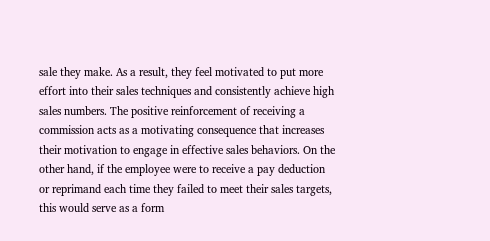sale they make. As a result, they feel motivated to put more effort into their sales techniques and consistently achieve high sales numbers. The positive reinforcement of receiving a commission acts as a motivating consequence that increases their motivation to engage in effective sales behaviors. On the other hand, if the employee were to receive a pay deduction or reprimand each time they failed to meet their sales targets, this would serve as a form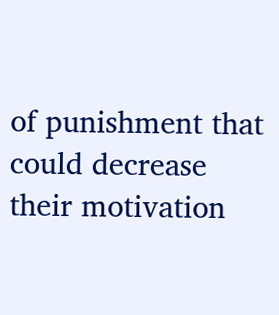of punishment that could decrease their motivation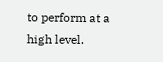to perform at a high level.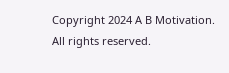Copyright 2024 A B Motivation. All rights reserved.